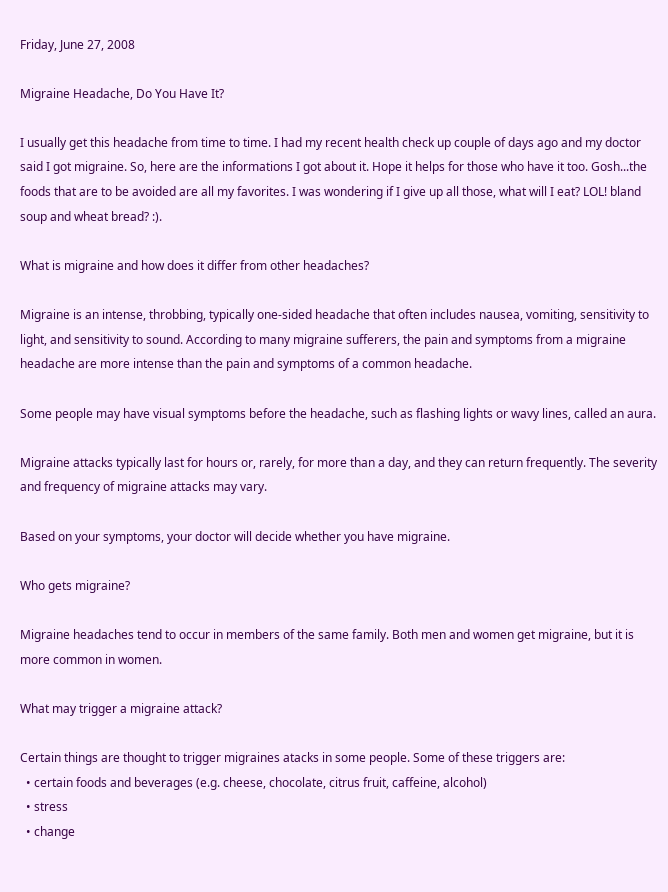Friday, June 27, 2008

Migraine Headache, Do You Have It?

I usually get this headache from time to time. I had my recent health check up couple of days ago and my doctor said I got migraine. So, here are the informations I got about it. Hope it helps for those who have it too. Gosh...the foods that are to be avoided are all my favorites. I was wondering if I give up all those, what will I eat? LOL! bland soup and wheat bread? :).

What is migraine and how does it differ from other headaches?

Migraine is an intense, throbbing, typically one-sided headache that often includes nausea, vomiting, sensitivity to light, and sensitivity to sound. According to many migraine sufferers, the pain and symptoms from a migraine headache are more intense than the pain and symptoms of a common headache.

Some people may have visual symptoms before the headache, such as flashing lights or wavy lines, called an aura.

Migraine attacks typically last for hours or, rarely, for more than a day, and they can return frequently. The severity and frequency of migraine attacks may vary.

Based on your symptoms, your doctor will decide whether you have migraine.

Who gets migraine?

Migraine headaches tend to occur in members of the same family. Both men and women get migraine, but it is more common in women.

What may trigger a migraine attack?

Certain things are thought to trigger migraines atacks in some people. Some of these triggers are:
  • certain foods and beverages (e.g. cheese, chocolate, citrus fruit, caffeine, alcohol)
  • stress
  • change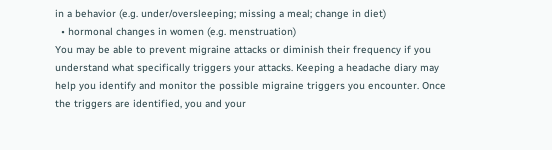in a behavior (e.g. under/oversleeping; missing a meal; change in diet)
  • hormonal changes in women (e.g. menstruation)
You may be able to prevent migraine attacks or diminish their frequency if you understand what specifically triggers your attacks. Keeping a headache diary may help you identify and monitor the possible migraine triggers you encounter. Once the triggers are identified, you and your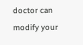doctor can modify your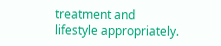treatment and lifestyle appropriately.